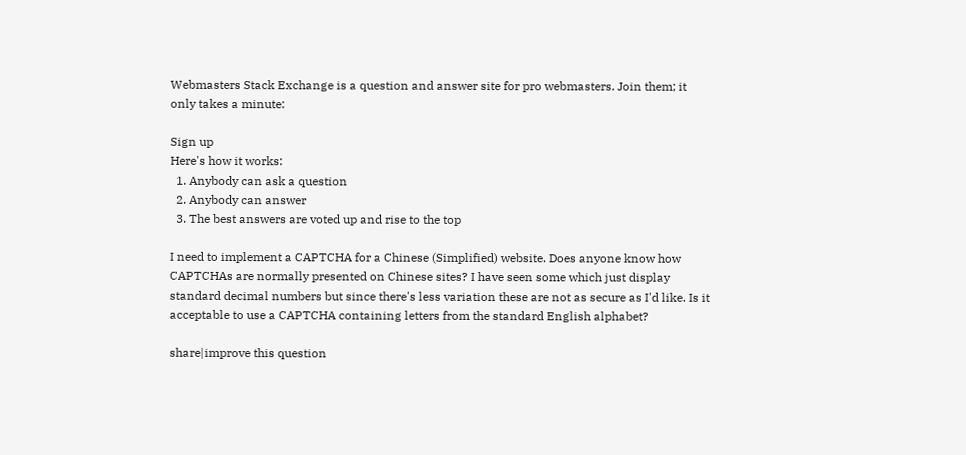Webmasters Stack Exchange is a question and answer site for pro webmasters. Join them; it only takes a minute:

Sign up
Here's how it works:
  1. Anybody can ask a question
  2. Anybody can answer
  3. The best answers are voted up and rise to the top

I need to implement a CAPTCHA for a Chinese (Simplified) website. Does anyone know how CAPTCHAs are normally presented on Chinese sites? I have seen some which just display standard decimal numbers but since there's less variation these are not as secure as I'd like. Is it acceptable to use a CAPTCHA containing letters from the standard English alphabet?

share|improve this question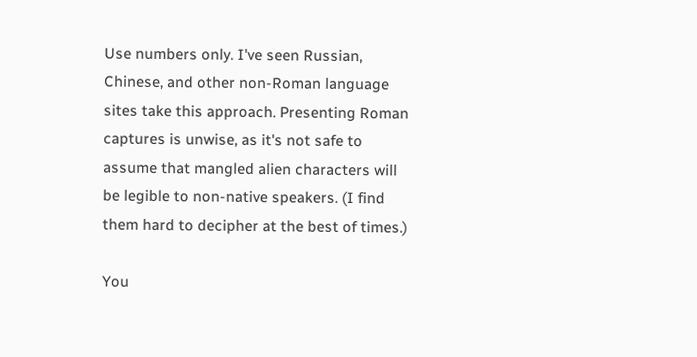Use numbers only. I've seen Russian, Chinese, and other non-Roman language sites take this approach. Presenting Roman captures is unwise, as it's not safe to assume that mangled alien characters will be legible to non-native speakers. (I find them hard to decipher at the best of times.)

You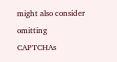might also consider omitting CAPTCHAs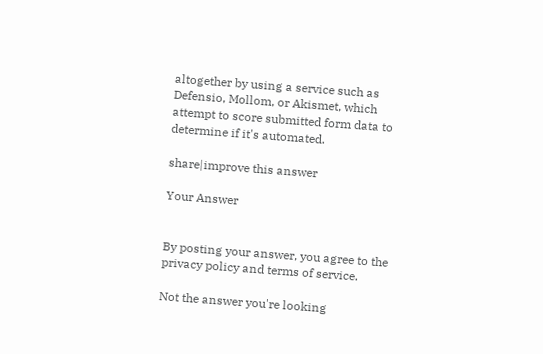altogether by using a service such as Defensio, Mollom, or Akismet, which attempt to score submitted form data to determine if it's automated.

share|improve this answer

Your Answer


By posting your answer, you agree to the privacy policy and terms of service.

Not the answer you're looking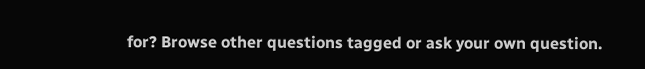for? Browse other questions tagged or ask your own question.